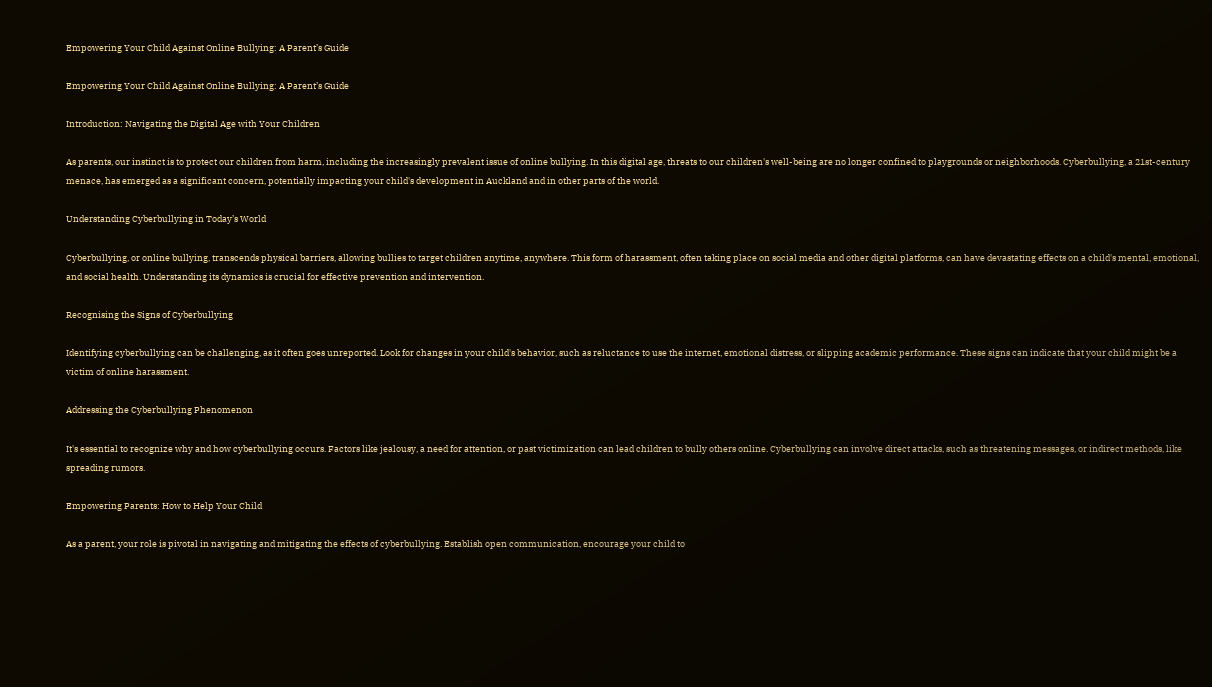Empowering Your Child Against Online Bullying: A Parent’s Guide

Empowering Your Child Against Online Bullying: A Parent’s Guide

Introduction: Navigating the Digital Age with Your Children

As parents, our instinct is to protect our children from harm, including the increasingly prevalent issue of online bullying. In this digital age, threats to our children's well-being are no longer confined to playgrounds or neighborhoods. Cyberbullying, a 21st-century menace, has emerged as a significant concern, potentially impacting your child's development in Auckland and in other parts of the world.

Understanding Cyberbullying in Today’s World

Cyberbullying, or online bullying, transcends physical barriers, allowing bullies to target children anytime, anywhere. This form of harassment, often taking place on social media and other digital platforms, can have devastating effects on a child's mental, emotional, and social health. Understanding its dynamics is crucial for effective prevention and intervention.

Recognising the Signs of Cyberbullying

Identifying cyberbullying can be challenging, as it often goes unreported. Look for changes in your child's behavior, such as reluctance to use the internet, emotional distress, or slipping academic performance. These signs can indicate that your child might be a victim of online harassment.

Addressing the Cyberbullying Phenomenon

It's essential to recognize why and how cyberbullying occurs. Factors like jealousy, a need for attention, or past victimization can lead children to bully others online. Cyberbullying can involve direct attacks, such as threatening messages, or indirect methods, like spreading rumors.

Empowering Parents: How to Help Your Child

As a parent, your role is pivotal in navigating and mitigating the effects of cyberbullying. Establish open communication, encourage your child to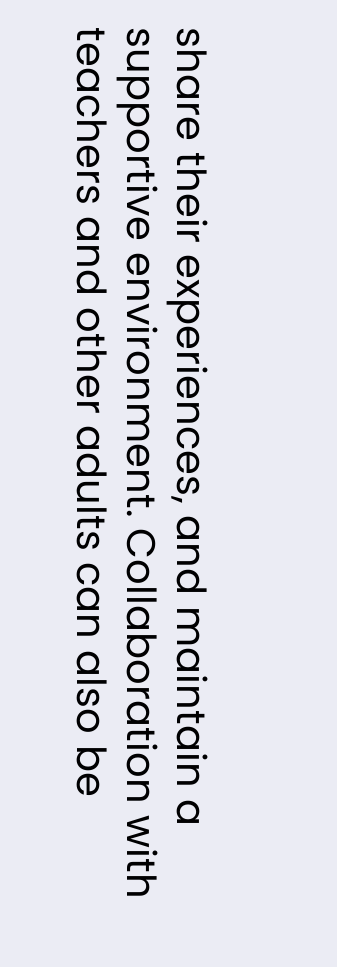share their experiences, and maintain a supportive environment. Collaboration with teachers and other adults can also be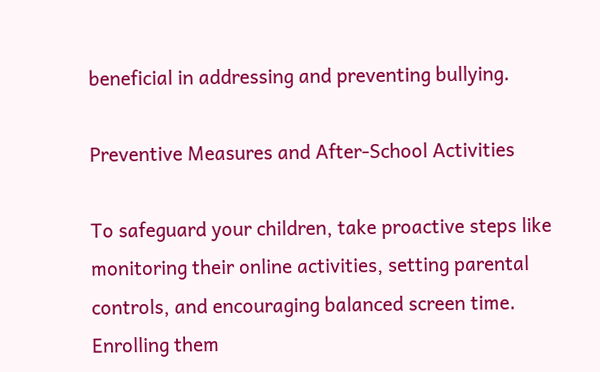beneficial in addressing and preventing bullying.

Preventive Measures and After-School Activities

To safeguard your children, take proactive steps like monitoring their online activities, setting parental controls, and encouraging balanced screen time. Enrolling them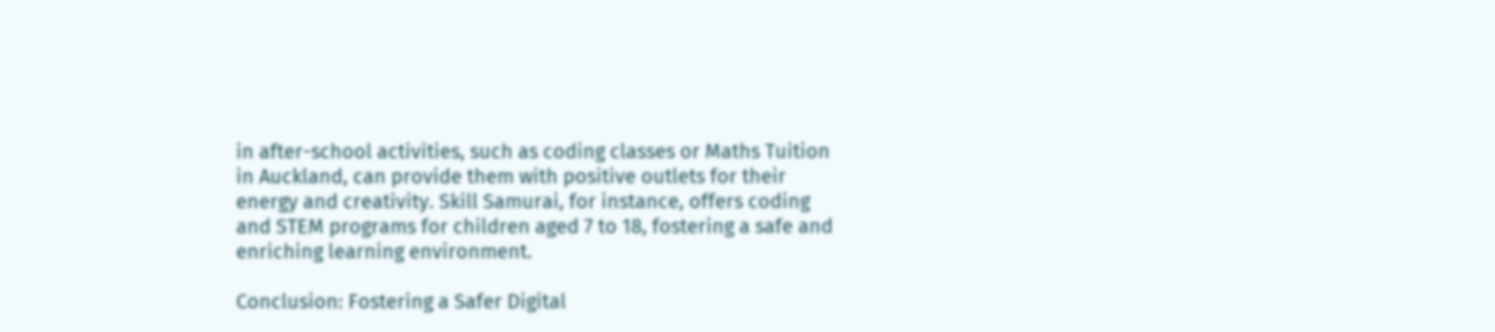in after-school activities, such as coding classes or Maths Tuition in Auckland, can provide them with positive outlets for their energy and creativity. Skill Samurai, for instance, offers coding and STEM programs for children aged 7 to 18, fostering a safe and enriching learning environment.

Conclusion: Fostering a Safer Digital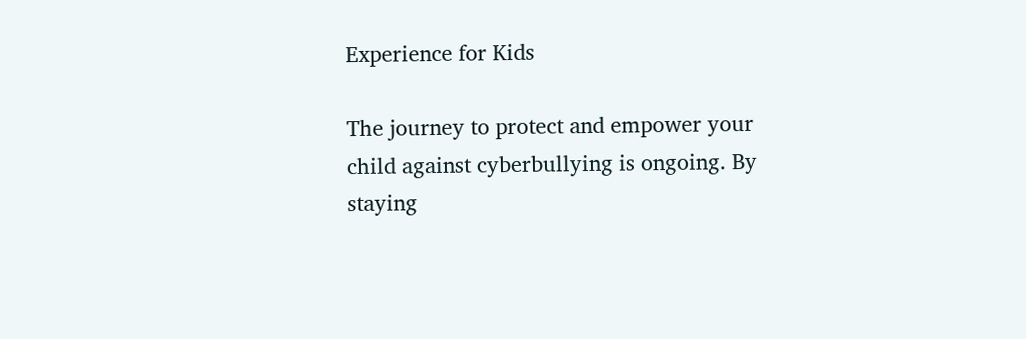Experience for Kids

The journey to protect and empower your child against cyberbullying is ongoing. By staying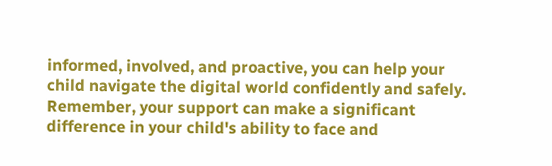informed, involved, and proactive, you can help your child navigate the digital world confidently and safely. Remember, your support can make a significant difference in your child's ability to face and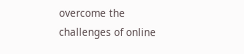overcome the challenges of online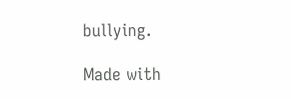bullying.

Made with